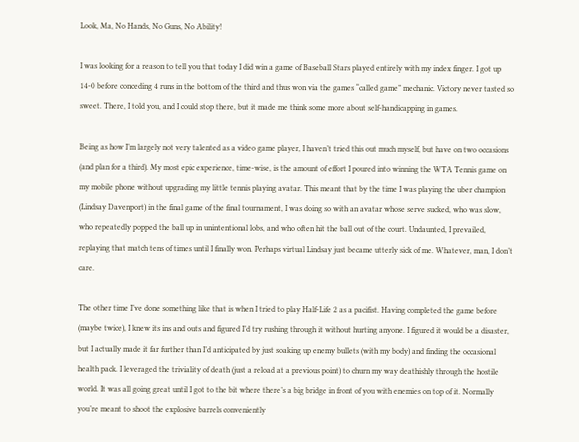Look, Ma, No Hands, No Guns, No Ability!

I was looking for a reason to tell you that today I did win a game of Baseball Stars played entirely with my index finger. I got up 14-0 before conceding 4 runs in the bottom of the third and thus won via the games “called game” mechanic. Victory never tasted so sweet. There, I told you, and I could stop there, but it made me think some more about self-handicapping in games.

Being as how I’m largely not very talented as a video game player, I haven’t tried this out much myself, but have on two occasions (and plan for a third). My most epic experience, time-wise, is the amount of effort I poured into winning the WTA Tennis game on my mobile phone without upgrading my little tennis playing avatar. This meant that by the time I was playing the uber champion (Lindsay Davenport) in the final game of the final tournament, I was doing so with an avatar whose serve sucked, who was slow, who repeatedly popped the ball up in unintentional lobs, and who often hit the ball out of the court. Undaunted, I prevailed, replaying that match tens of times until I finally won. Perhaps virtual Lindsay just became utterly sick of me. Whatever, man, I don’t care.

The other time I’ve done something like that is when I tried to play Half-Life 2 as a pacifist. Having completed the game before (maybe twice), I knew its ins and outs and figured I’d try rushing through it without hurting anyone. I figured it would be a disaster, but I actually made it far further than I’d anticipated by just soaking up enemy bullets (with my body) and finding the occasional health pack. I leveraged the triviality of death (just a reload at a previous point) to churn my way deathishly through the hostile world. It was all going great until I got to the bit where there’s a big bridge in front of you with enemies on top of it. Normally you’re meant to shoot the explosive barrels conveniently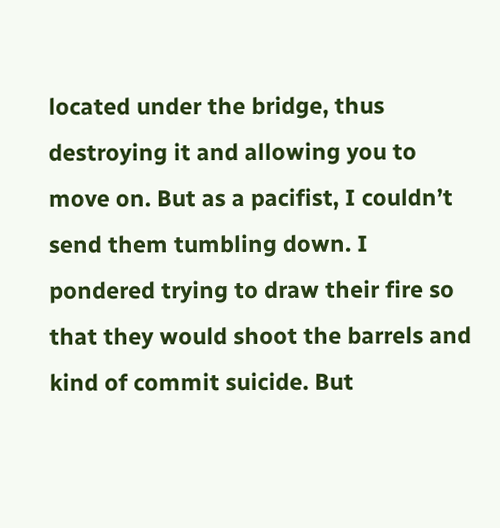located under the bridge, thus destroying it and allowing you to move on. But as a pacifist, I couldn’t send them tumbling down. I pondered trying to draw their fire so that they would shoot the barrels and kind of commit suicide. But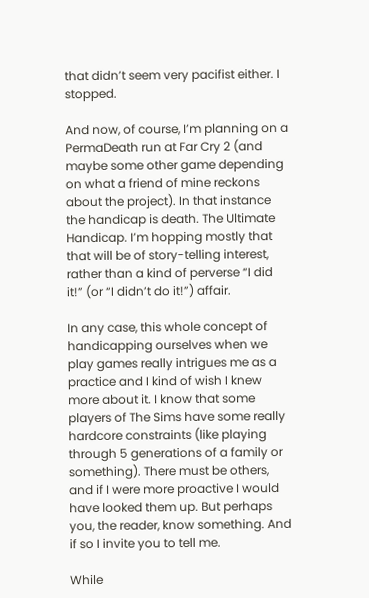that didn’t seem very pacifist either. I stopped.

And now, of course, I’m planning on a PermaDeath run at Far Cry 2 (and maybe some other game depending on what a friend of mine reckons about the project). In that instance the handicap is death. The Ultimate Handicap. I’m hopping mostly that that will be of story-telling interest, rather than a kind of perverse “I did it!” (or “I didn’t do it!”) affair.

In any case, this whole concept of handicapping ourselves when we play games really intrigues me as a practice and I kind of wish I knew more about it. I know that some players of The Sims have some really hardcore constraints (like playing through 5 generations of a family or something). There must be others, and if I were more proactive I would have looked them up. But perhaps you, the reader, know something. And if so I invite you to tell me.

While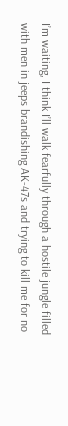I’m waiting, I think I’ll walk fearfully through a hostile jungle filled with men in jeeps brandishing AK-47s and trying to kill me for no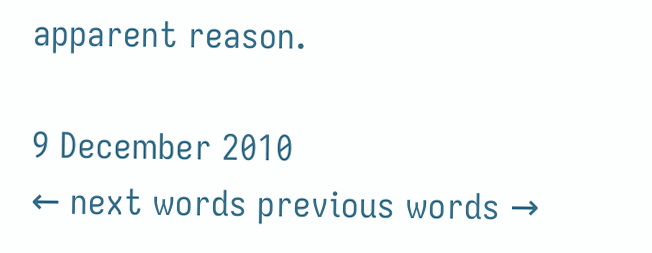apparent reason.

9 December 2010
← next words previous words →